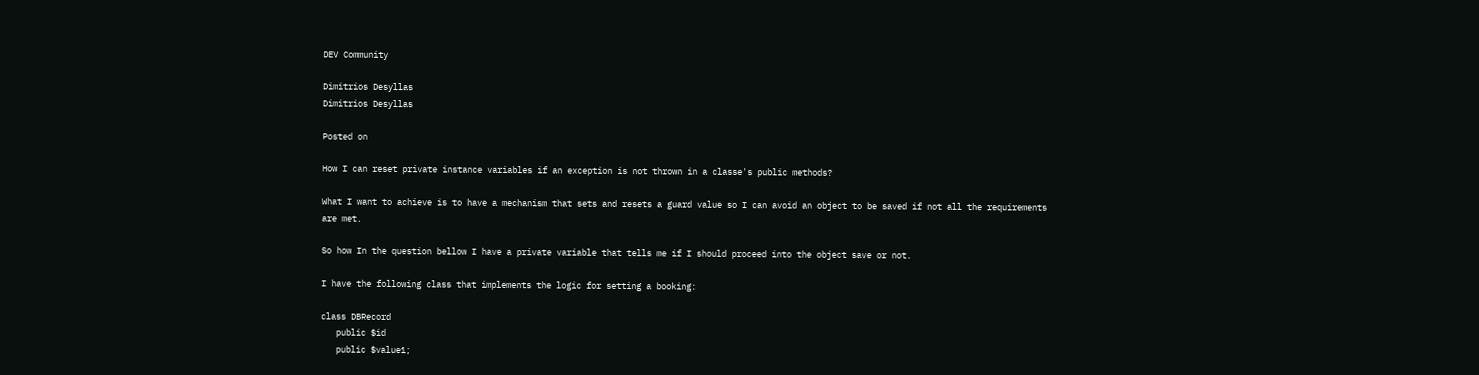DEV Community

Dimitrios Desyllas
Dimitrios Desyllas

Posted on

How I can reset private instance variables if an exception is not thrown in a classe's public methods?

What I want to achieve is to have a mechanism that sets and resets a guard value so I can avoid an object to be saved if not all the requirements are met.

So how In the question bellow I have a private variable that tells me if I should proceed into the object save or not.

I have the following class that implements the logic for setting a booking:

class DBRecord
   public $id
   public $value1;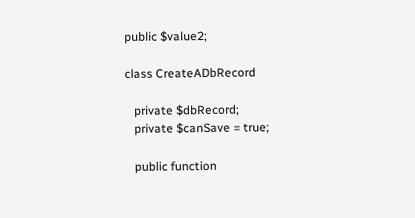public $value2;

class CreateADbRecord

   private $dbRecord;
   private $canSave = true;

   public function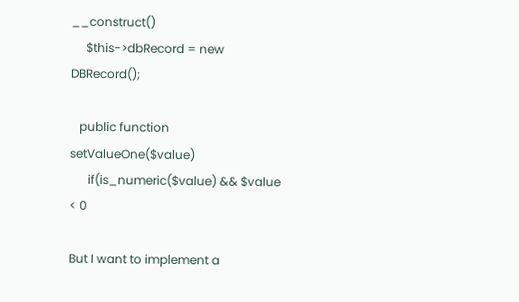__construct()
     $this->dbRecord = new DBRecord();

   public function setValueOne($value)
      if(is_numeric($value) && $value < 0

But I want to implement a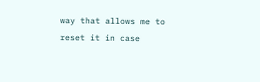way that allows me to reset it in case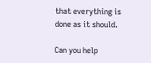that everything is done as it should.

Can you help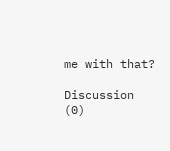me with that?

Discussion (0)